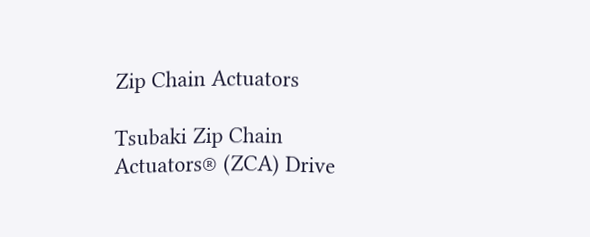Zip Chain Actuators

Tsubaki Zip Chain Actuators® (ZCA) Drive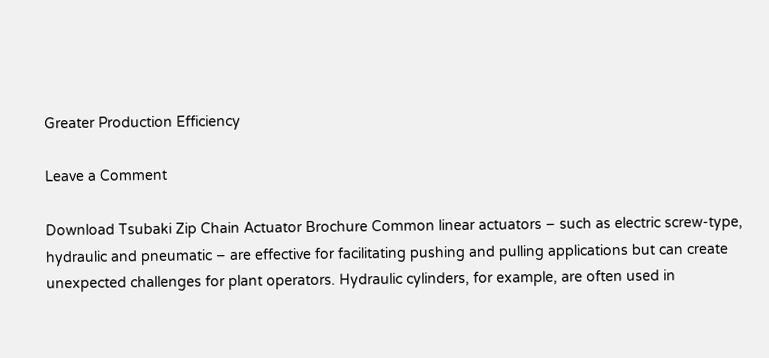Greater Production Efficiency

Leave a Comment

Download Tsubaki Zip Chain Actuator Brochure Common linear actuators – such as electric screw-type, hydraulic and pneumatic – are effective for facilitating pushing and pulling applications but can create unexpected challenges for plant operators. Hydraulic cylinders, for example, are often used in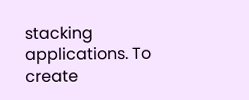stacking applications. To create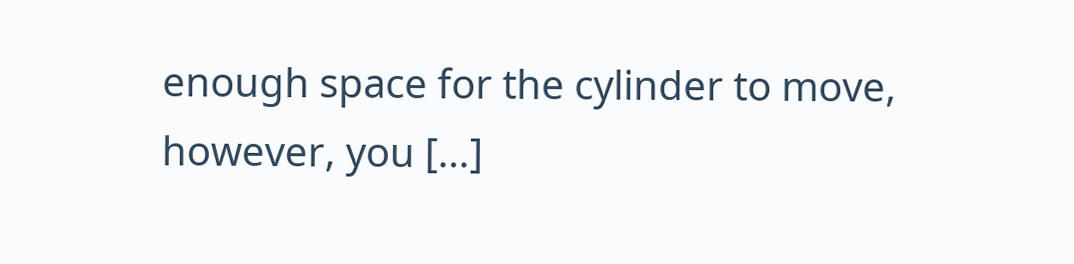enough space for the cylinder to move, however, you […]